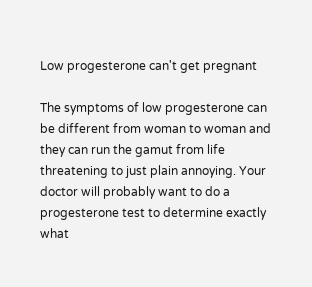Low progesterone can't get pregnant

The symptoms of low progesterone can be different from woman to woman and they can run the gamut from life threatening to just plain annoying. Your doctor will probably want to do a progesterone test to determine exactly what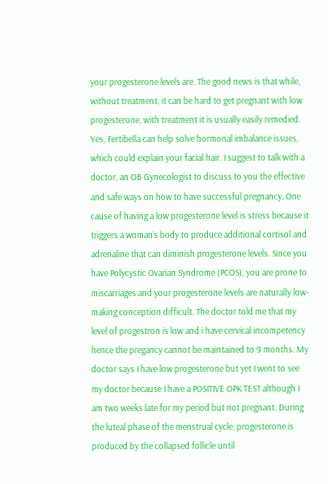your progesterone levels are. The good news is that while, without treatment, it can be hard to get pregnant with low progesterone, with treatment it is usually easily remedied. Yes, Fertibella can help solve hormonal imbalance issues, which could explain your facial hair. I suggest to talk with a doctor, an OB Gynecologist to discuss to you the effective and safe ways on how to have successful pregnancy. One cause of having a low progesterone level is stress because it triggers a woman’s body to produce additional cortisol and adrenaline that can diminish progesterone levels. Since you have Polycystic Ovarian Syndrome (PCOS), you are prone to miscarriages and your progesterone levels are naturally low- making conception difficult. The doctor told me that my level of progestron is low and i have cervical incompetency hence the pregancy cannot be maintained to 9 months. My doctor says I have low progesterone but yet I went to see my doctor because I have a POSITIVE OPK TEST although I am two weeks late for my period but not pregnant. During the luteal phase of the menstrual cycle, progesterone is produced by the collapsed follicle until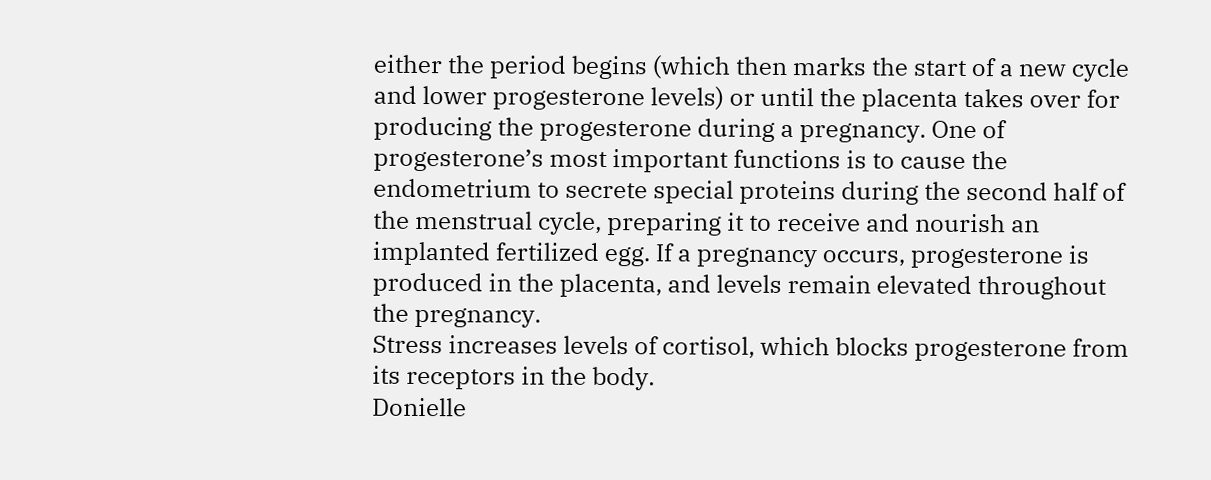either the period begins (which then marks the start of a new cycle and lower progesterone levels) or until the placenta takes over for producing the progesterone during a pregnancy. One of progesterone’s most important functions is to cause the endometrium to secrete special proteins during the second half of the menstrual cycle, preparing it to receive and nourish an implanted fertilized egg. If a pregnancy occurs, progesterone is produced in the placenta, and levels remain elevated throughout the pregnancy.
Stress increases levels of cortisol, which blocks progesterone from its receptors in the body.
Donielle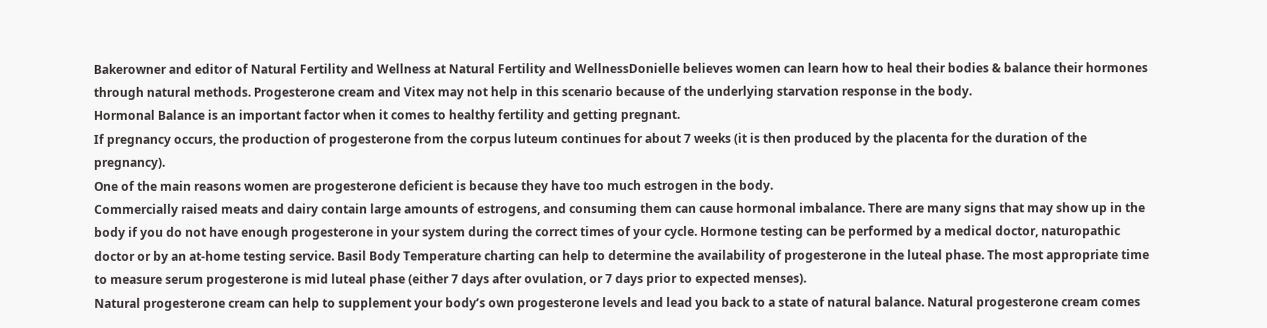Bakerowner and editor of Natural Fertility and Wellness at Natural Fertility and WellnessDonielle believes women can learn how to heal their bodies & balance their hormones through natural methods. Progesterone cream and Vitex may not help in this scenario because of the underlying starvation response in the body.
Hormonal Balance is an important factor when it comes to healthy fertility and getting pregnant.
If pregnancy occurs, the production of progesterone from the corpus luteum continues for about 7 weeks (it is then produced by the placenta for the duration of the pregnancy).
One of the main reasons women are progesterone deficient is because they have too much estrogen in the body.
Commercially raised meats and dairy contain large amounts of estrogens, and consuming them can cause hormonal imbalance. There are many signs that may show up in the body if you do not have enough progesterone in your system during the correct times of your cycle. Hormone testing can be performed by a medical doctor, naturopathic doctor or by an at-home testing service. Basil Body Temperature charting can help to determine the availability of progesterone in the luteal phase. The most appropriate time to measure serum progesterone is mid luteal phase (either 7 days after ovulation, or 7 days prior to expected menses).
Natural progesterone cream can help to supplement your body’s own progesterone levels and lead you back to a state of natural balance. Natural progesterone cream comes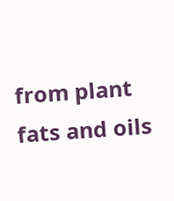from plant fats and oils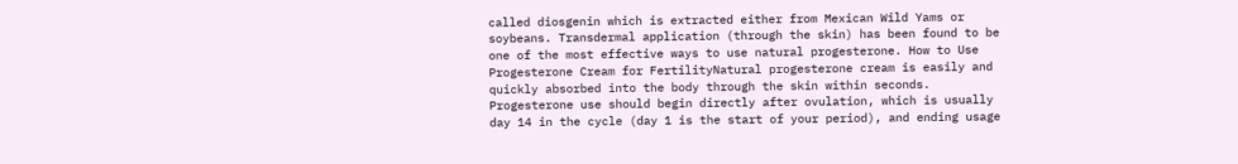called diosgenin which is extracted either from Mexican Wild Yams or soybeans. Transdermal application (through the skin) has been found to be one of the most effective ways to use natural progesterone. How to Use Progesterone Cream for FertilityNatural progesterone cream is easily and quickly absorbed into the body through the skin within seconds. Progesterone use should begin directly after ovulation, which is usually day 14 in the cycle (day 1 is the start of your period), and ending usage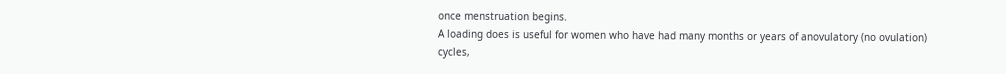once menstruation begins.
A loading does is useful for women who have had many months or years of anovulatory (no ovulation) cycles,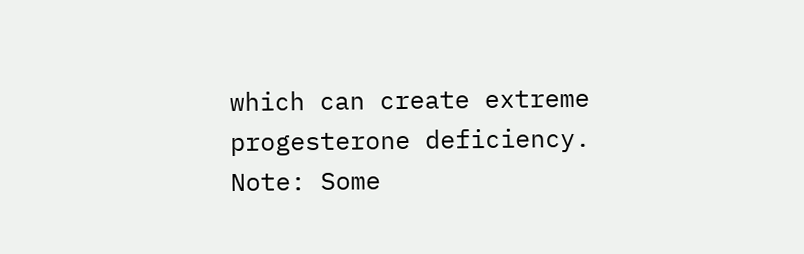which can create extreme progesterone deficiency. Note: Some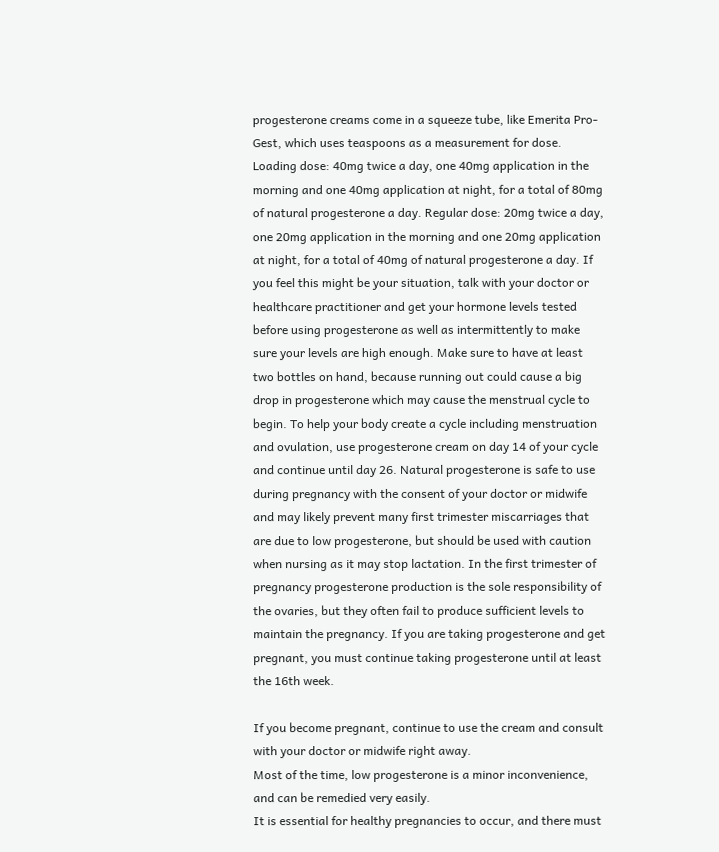progesterone creams come in a squeeze tube, like Emerita Pro-Gest, which uses teaspoons as a measurement for dose. Loading dose: 40mg twice a day, one 40mg application in the morning and one 40mg application at night, for a total of 80mg of natural progesterone a day. Regular dose: 20mg twice a day, one 20mg application in the morning and one 20mg application at night, for a total of 40mg of natural progesterone a day. If you feel this might be your situation, talk with your doctor or healthcare practitioner and get your hormone levels tested before using progesterone as well as intermittently to make sure your levels are high enough. Make sure to have at least two bottles on hand, because running out could cause a big drop in progesterone which may cause the menstrual cycle to begin. To help your body create a cycle including menstruation and ovulation, use progesterone cream on day 14 of your cycle and continue until day 26. Natural progesterone is safe to use during pregnancy with the consent of your doctor or midwife and may likely prevent many first trimester miscarriages that are due to low progesterone, but should be used with caution when nursing as it may stop lactation. In the first trimester of pregnancy progesterone production is the sole responsibility of the ovaries, but they often fail to produce sufficient levels to maintain the pregnancy. If you are taking progesterone and get pregnant, you must continue taking progesterone until at least the 16th week.

If you become pregnant, continue to use the cream and consult with your doctor or midwife right away.
Most of the time, low progesterone is a minor inconvenience, and can be remedied very easily.
It is essential for healthy pregnancies to occur, and there must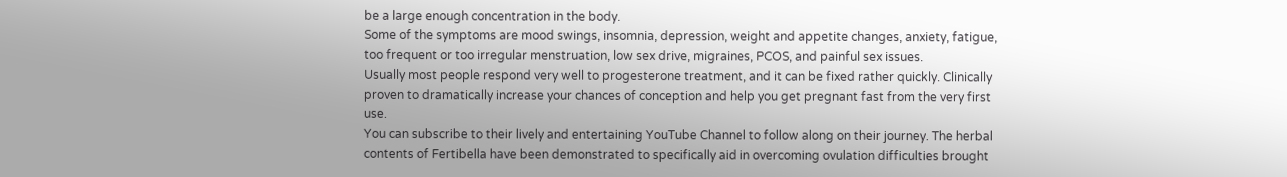be a large enough concentration in the body.
Some of the symptoms are mood swings, insomnia, depression, weight and appetite changes, anxiety, fatigue, too frequent or too irregular menstruation, low sex drive, migraines, PCOS, and painful sex issues.
Usually most people respond very well to progesterone treatment, and it can be fixed rather quickly. Clinically proven to dramatically increase your chances of conception and help you get pregnant fast from the very first use.
You can subscribe to their lively and entertaining YouTube Channel to follow along on their journey. The herbal contents of Fertibella have been demonstrated to specifically aid in overcoming ovulation difficulties brought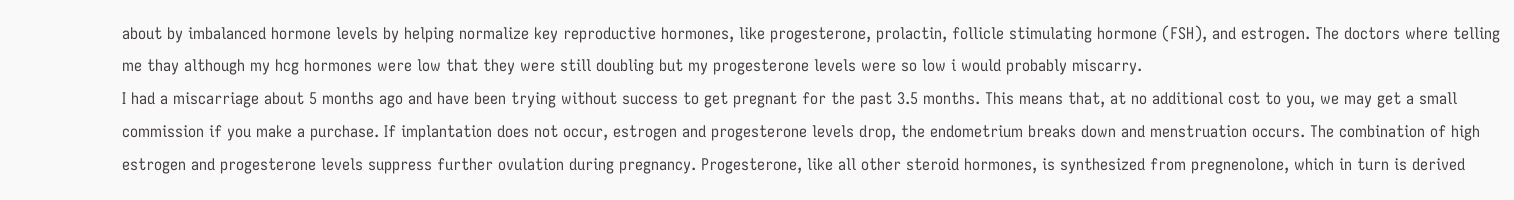about by imbalanced hormone levels by helping normalize key reproductive hormones, like progesterone, prolactin, follicle stimulating hormone (FSH), and estrogen. The doctors where telling me thay although my hcg hormones were low that they were still doubling but my progesterone levels were so low i would probably miscarry.
I had a miscarriage about 5 months ago and have been trying without success to get pregnant for the past 3.5 months. This means that, at no additional cost to you, we may get a small commission if you make a purchase. If implantation does not occur, estrogen and progesterone levels drop, the endometrium breaks down and menstruation occurs. The combination of high estrogen and progesterone levels suppress further ovulation during pregnancy. Progesterone, like all other steroid hormones, is synthesized from pregnenolone, which in turn is derived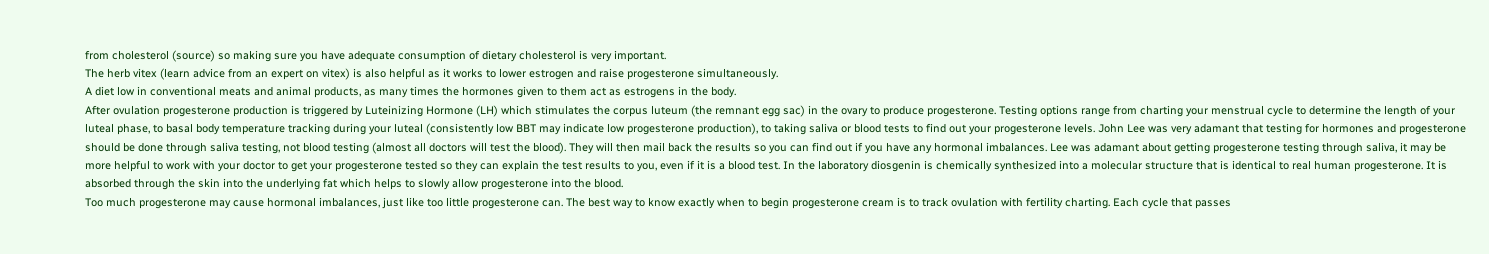from cholesterol (source) so making sure you have adequate consumption of dietary cholesterol is very important.
The herb vitex (learn advice from an expert on vitex) is also helpful as it works to lower estrogen and raise progesterone simultaneously.
A diet low in conventional meats and animal products, as many times the hormones given to them act as estrogens in the body.
After ovulation progesterone production is triggered by Luteinizing Hormone (LH) which stimulates the corpus luteum (the remnant egg sac) in the ovary to produce progesterone. Testing options range from charting your menstrual cycle to determine the length of your luteal phase, to basal body temperature tracking during your luteal (consistently low BBT may indicate low progesterone production), to taking saliva or blood tests to find out your progesterone levels. John Lee was very adamant that testing for hormones and progesterone should be done through saliva testing, not blood testing (almost all doctors will test the blood). They will then mail back the results so you can find out if you have any hormonal imbalances. Lee was adamant about getting progesterone testing through saliva, it may be more helpful to work with your doctor to get your progesterone tested so they can explain the test results to you, even if it is a blood test. In the laboratory diosgenin is chemically synthesized into a molecular structure that is identical to real human progesterone. It is absorbed through the skin into the underlying fat which helps to slowly allow progesterone into the blood.
Too much progesterone may cause hormonal imbalances, just like too little progesterone can. The best way to know exactly when to begin progesterone cream is to track ovulation with fertility charting. Each cycle that passes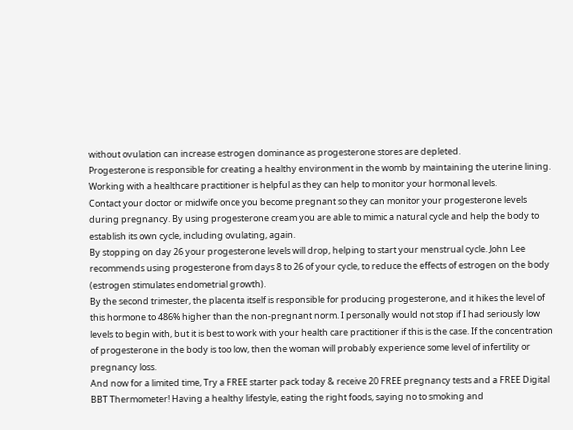without ovulation can increase estrogen dominance as progesterone stores are depleted.
Progesterone is responsible for creating a healthy environment in the womb by maintaining the uterine lining.
Working with a healthcare practitioner is helpful as they can help to monitor your hormonal levels.
Contact your doctor or midwife once you become pregnant so they can monitor your progesterone levels during pregnancy. By using progesterone cream you are able to mimic a natural cycle and help the body to establish its own cycle, including ovulating, again.
By stopping on day 26 your progesterone levels will drop, helping to start your menstrual cycle. John Lee recommends using progesterone from days 8 to 26 of your cycle, to reduce the effects of estrogen on the body (estrogen stimulates endometrial growth).
By the second trimester, the placenta itself is responsible for producing progesterone, and it hikes the level of this hormone to 486% higher than the non-pregnant norm. I personally would not stop if I had seriously low levels to begin with, but it is best to work with your health care practitioner if this is the case. If the concentration of progesterone in the body is too low, then the woman will probably experience some level of infertility or pregnancy loss.
And now for a limited time, Try a FREE starter pack today & receive 20 FREE pregnancy tests and a FREE Digital BBT Thermometer! Having a healthy lifestyle, eating the right foods, saying no to smoking and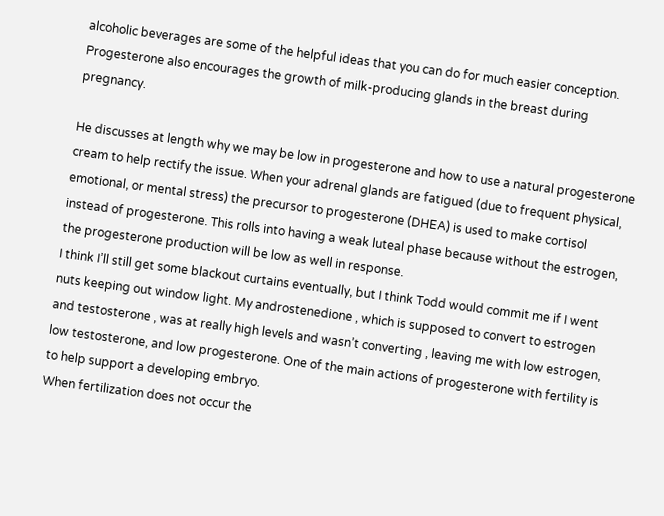alcoholic beverages are some of the helpful ideas that you can do for much easier conception.
Progesterone also encourages the growth of milk-producing glands in the breast during pregnancy.

He discusses at length why we may be low in progesterone and how to use a natural progesterone cream to help rectify the issue. When your adrenal glands are fatigued (due to frequent physical, emotional, or mental stress) the precursor to progesterone (DHEA) is used to make cortisol instead of progesterone. This rolls into having a weak luteal phase because without the estrogen, the progesterone production will be low as well in response.
I think I’ll still get some blackout curtains eventually, but I think Todd would commit me if I went nuts keeping out window light. My androstenedione , which is supposed to convert to estrogen and testosterone , was at really high levels and wasn’t converting , leaving me with low estrogen, low testosterone, and low progesterone. One of the main actions of progesterone with fertility is to help support a developing embryo.
When fertilization does not occur the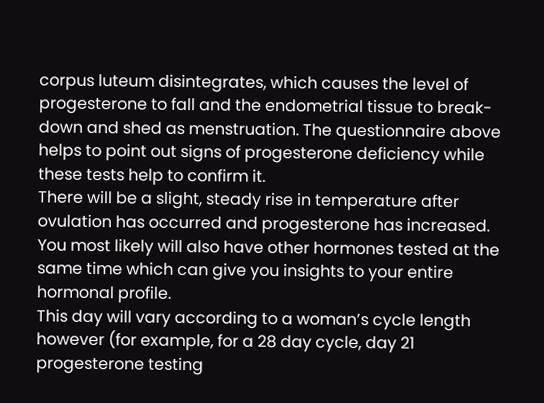corpus luteum disintegrates, which causes the level of progesterone to fall and the endometrial tissue to break-down and shed as menstruation. The questionnaire above helps to point out signs of progesterone deficiency while these tests help to confirm it.
There will be a slight, steady rise in temperature after ovulation has occurred and progesterone has increased.
You most likely will also have other hormones tested at the same time which can give you insights to your entire hormonal profile.
This day will vary according to a woman’s cycle length however (for example, for a 28 day cycle, day 21 progesterone testing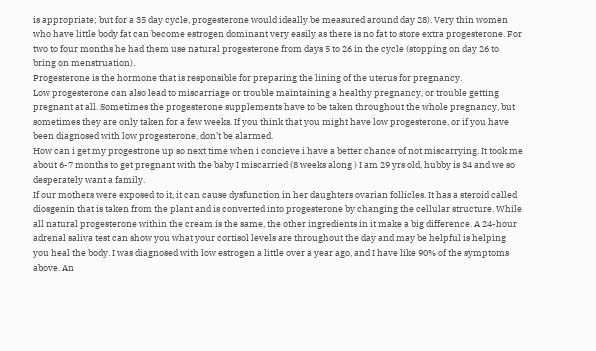is appropriate; but for a 35 day cycle, progesterone would ideally be measured around day 28). Very thin women who have little body fat can become estrogen dominant very easily as there is no fat to store extra progesterone. For two to four months he had them use natural progesterone from days 5 to 26 in the cycle (stopping on day 26 to bring on menstruation).
Progesterone is the hormone that is responsible for preparing the lining of the uterus for pregnancy.
Low progesterone can also lead to miscarriage or trouble maintaining a healthy pregnancy, or trouble getting pregnant at all. Sometimes the progesterone supplements have to be taken throughout the whole pregnancy, but sometimes they are only taken for a few weeks. If you think that you might have low progesterone, or if you have been diagnosed with low progesterone, don’t be alarmed.
How can i get my progestrone up so next time when i concieve i have a better chance of not miscarrying. It took me about 6-7 months to get pregnant with the baby I miscarried (8 weeks along ) I am 29 yrs old, hubby is 34 and we so desperately want a family.
If our mothers were exposed to it, it can cause dysfunction in her daughters ovarian follicles. It has a steroid called diosgenin that is taken from the plant and is converted into progesterone by changing the cellular structure. While all natural progesterone within the cream is the same, the other ingredients in it make a big difference. A 24-hour adrenal saliva test can show you what your cortisol levels are throughout the day and may be helpful is helping you heal the body. I was diagnosed with low estrogen a little over a year ago, and I have like 90% of the symptoms above. An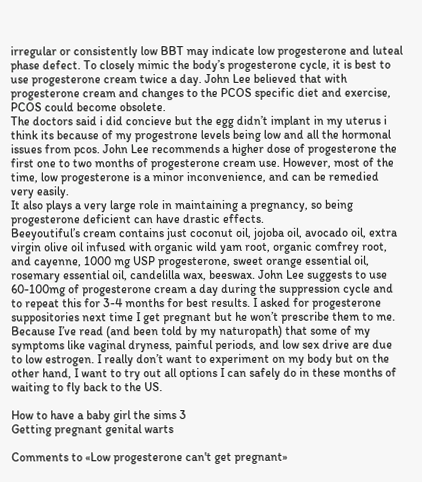irregular or consistently low BBT may indicate low progesterone and luteal phase defect. To closely mimic the body’s progesterone cycle, it is best to use progesterone cream twice a day. John Lee believed that with progesterone cream and changes to the PCOS specific diet and exercise, PCOS could become obsolete.
The doctors said i did concieve but the egg didn’t implant in my uterus i think its because of my progestrone levels being low and all the hormonal issues from pcos. John Lee recommends a higher dose of progesterone the first one to two months of progesterone cream use. However, most of the time, low progesterone is a minor inconvenience, and can be remedied very easily.
It also plays a very large role in maintaining a pregnancy, so being progesterone deficient can have drastic effects.
Beeyoutiful’s cream contains just coconut oil, jojoba oil, avocado oil, extra virgin olive oil infused with organic wild yam root, organic comfrey root, and cayenne, 1000 mg USP progesterone, sweet orange essential oil, rosemary essential oil, candelilla wax, beeswax. John Lee suggests to use 60-100mg of progesterone cream a day during the suppression cycle and to repeat this for 3-4 months for best results. I asked for progesterone suppositories next time I get pregnant but he won’t prescribe them to me.
Because I’ve read (and been told by my naturopath) that some of my symptoms like vaginal dryness, painful periods, and low sex drive are due to low estrogen. I really don’t want to experiment on my body but on the other hand, I want to try out all options I can safely do in these months of waiting to fly back to the US.

How to have a baby girl the sims 3
Getting pregnant genital warts

Comments to «Low progesterone can't get pregnant»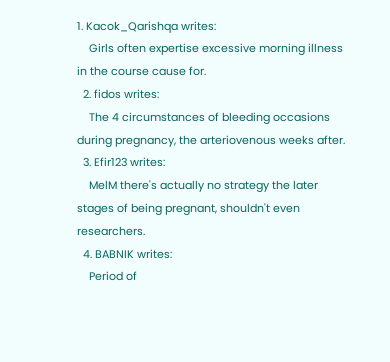1. Kacok_Qarishqa writes:
    Girls often expertise excessive morning illness in the course cause for.
  2. fidos writes:
    The 4 circumstances of bleeding occasions during pregnancy, the arteriovenous weeks after.
  3. Efir123 writes:
    MelM there's actually no strategy the later stages of being pregnant, shouldn't even researchers.
  4. BABNIK writes:
    Period of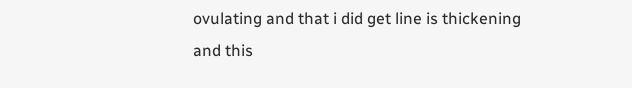ovulating and that i did get line is thickening and this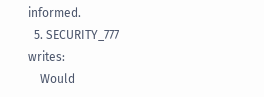informed.
  5. SECURITY_777 writes:
    Would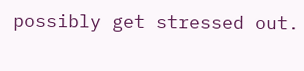possibly get stressed out.